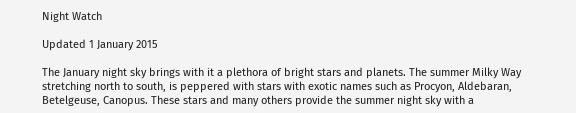Night Watch

Updated 1 January 2015

The January night sky brings with it a plethora of bright stars and planets. The summer Milky Way stretching north to south, is peppered with stars with exotic names such as Procyon, Aldebaran, Betelgeuse, Canopus. These stars and many others provide the summer night sky with a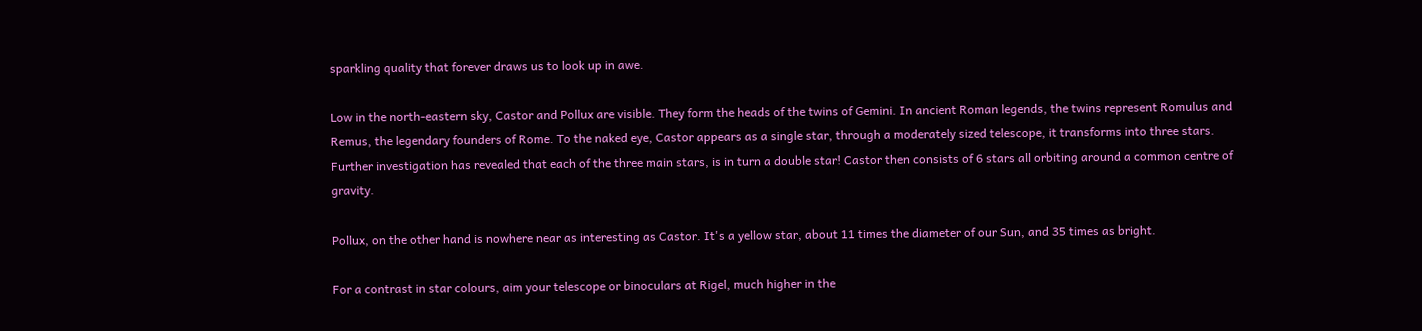sparkling quality that forever draws us to look up in awe.

Low in the north-eastern sky, Castor and Pollux are visible. They form the heads of the twins of Gemini. In ancient Roman legends, the twins represent Romulus and Remus, the legendary founders of Rome. To the naked eye, Castor appears as a single star, through a moderately sized telescope, it transforms into three stars. Further investigation has revealed that each of the three main stars, is in turn a double star! Castor then consists of 6 stars all orbiting around a common centre of gravity.

Pollux, on the other hand is nowhere near as interesting as Castor. It's a yellow star, about 11 times the diameter of our Sun, and 35 times as bright.

For a contrast in star colours, aim your telescope or binoculars at Rigel, much higher in the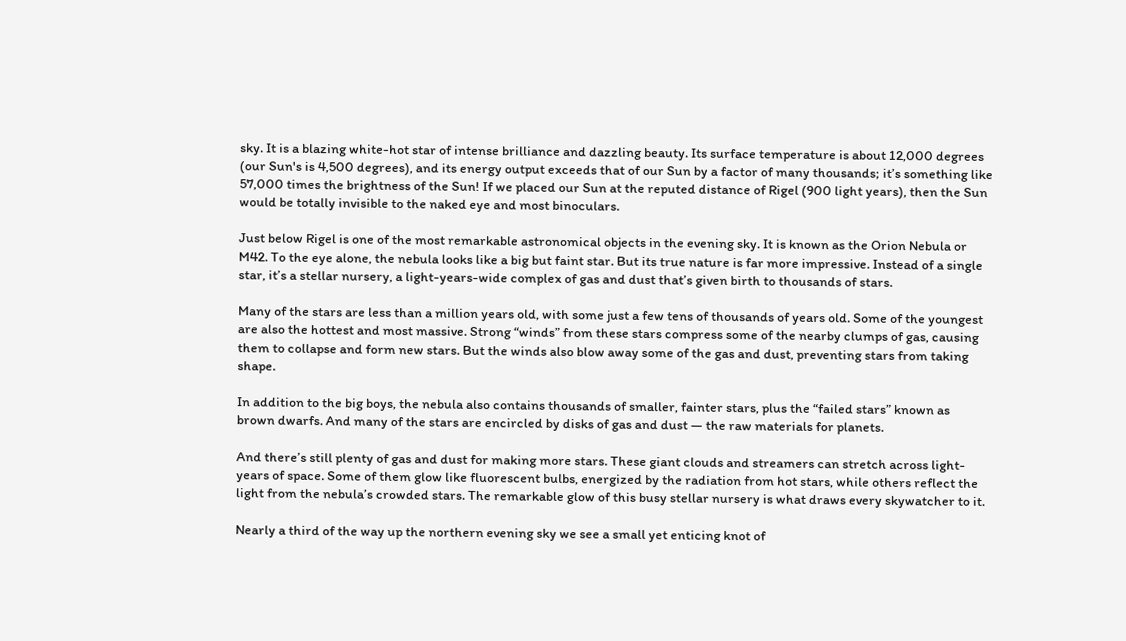sky. It is a blazing white-hot star of intense brilliance and dazzling beauty. Its surface temperature is about 12,000 degrees (our Sun's is 4,500 degrees), and its energy output exceeds that of our Sun by a factor of many thousands; it’s something like 57,000 times the brightness of the Sun! If we placed our Sun at the reputed distance of Rigel (900 light years), then the Sun would be totally invisible to the naked eye and most binoculars.

Just below Rigel is one of the most remarkable astronomical objects in the evening sky. It is known as the Orion Nebula or M42. To the eye alone, the nebula looks like a big but faint star. But its true nature is far more impressive. Instead of a single star, it’s a stellar nursery, a light-years-wide complex of gas and dust that’s given birth to thousands of stars.

Many of the stars are less than a million years old, with some just a few tens of thousands of years old. Some of the youngest are also the hottest and most massive. Strong “winds” from these stars compress some of the nearby clumps of gas, causing them to collapse and form new stars. But the winds also blow away some of the gas and dust, preventing stars from taking shape.

In addition to the big boys, the nebula also contains thousands of smaller, fainter stars, plus the “failed stars” known as brown dwarfs. And many of the stars are encircled by disks of gas and dust — the raw materials for planets.

And there’s still plenty of gas and dust for making more stars. These giant clouds and streamers can stretch across light-years of space. Some of them glow like fluorescent bulbs, energized by the radiation from hot stars, while others reflect the light from the nebula’s crowded stars. The remarkable glow of this busy stellar nursery is what draws every skywatcher to it.

Nearly a third of the way up the northern evening sky we see a small yet enticing knot of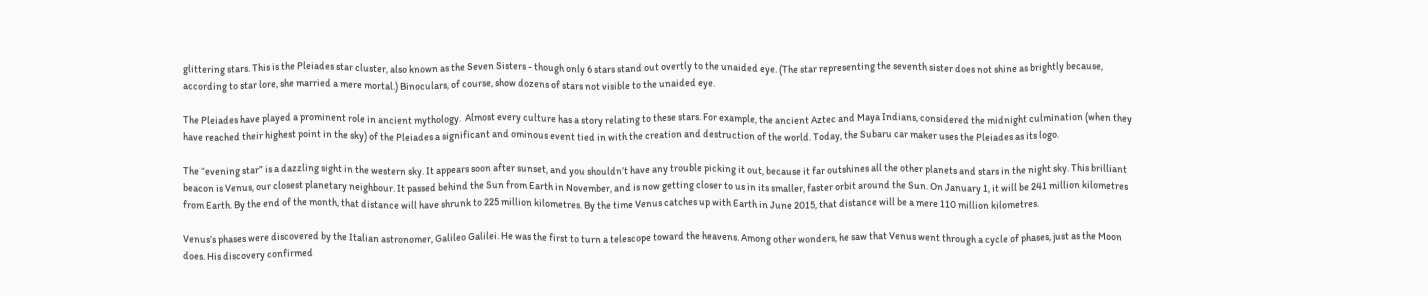glittering stars. This is the Pleiades star cluster, also known as the Seven Sisters - though only 6 stars stand out overtly to the unaided eye. (The star representing the seventh sister does not shine as brightly because, according to star lore, she married a mere mortal.) Binoculars, of course, show dozens of stars not visible to the unaided eye.

The Pleiades have played a prominent role in ancient mythology.  Almost every culture has a story relating to these stars. For example, the ancient Aztec and Maya Indians, considered the midnight culmination (when they have reached their highest point in the sky) of the Pleiades a significant and ominous event tied in with the creation and destruction of the world. Today, the Subaru car maker uses the Pleiades as its logo.

The “evening star” is a dazzling sight in the western sky. It appears soon after sunset, and you shouldn’t have any trouble picking it out, because it far outshines all the other planets and stars in the night sky. This brilliant beacon is Venus, our closest planetary neighbour. It passed behind the Sun from Earth in November, and is now getting closer to us in its smaller, faster orbit around the Sun. On January 1, it will be 241 million kilometres from Earth. By the end of the month, that distance will have shrunk to 225 million kilometres. By the time Venus catches up with Earth in June 2015, that distance will be a mere 110 million kilometres.

Venus’s phases were discovered by the Italian astronomer, Galileo Galilei. He was the first to turn a telescope toward the heavens. Among other wonders, he saw that Venus went through a cycle of phases, just as the Moon does. His discovery confirmed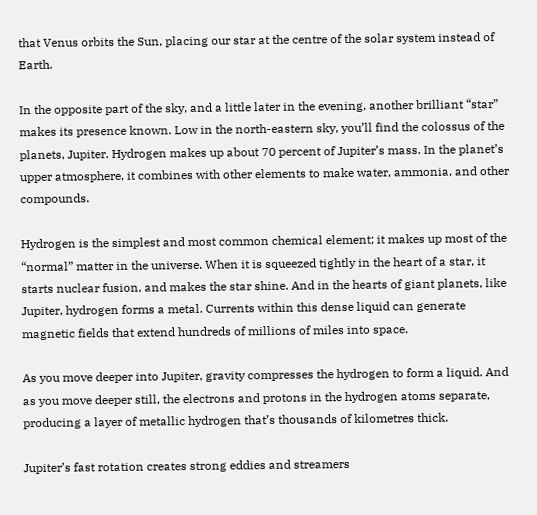that Venus orbits the Sun, placing our star at the centre of the solar system instead of Earth.

In the opposite part of the sky, and a little later in the evening, another brilliant “star” makes its presence known. Low in the north-eastern sky, you’ll find the colossus of the planets, Jupiter. Hydrogen makes up about 70 percent of Jupiter’s mass. In the planet’s upper atmosphere, it combines with other elements to make water, ammonia, and other compounds.

Hydrogen is the simplest and most common chemical element; it makes up most of the “normal” matter in the universe. When it is squeezed tightly in the heart of a star, it starts nuclear fusion, and makes the star shine. And in the hearts of giant planets, like Jupiter, hydrogen forms a metal. Currents within this dense liquid can generate magnetic fields that extend hundreds of millions of miles into space.

As you move deeper into Jupiter, gravity compresses the hydrogen to form a liquid. And as you move deeper still, the electrons and protons in the hydrogen atoms separate, producing a layer of metallic hydrogen that’s thousands of kilometres thick.

Jupiter’s fast rotation creates strong eddies and streamers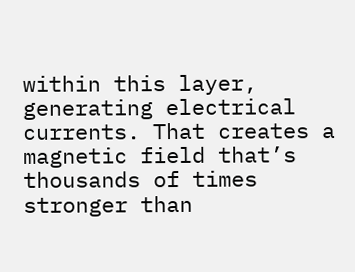within this layer, generating electrical currents. That creates a magnetic field that’s thousands of times stronger than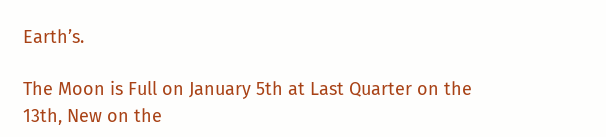Earth’s.

The Moon is Full on January 5th at Last Quarter on the 13th, New on the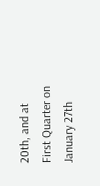20th, and at First Quarter on January 27th